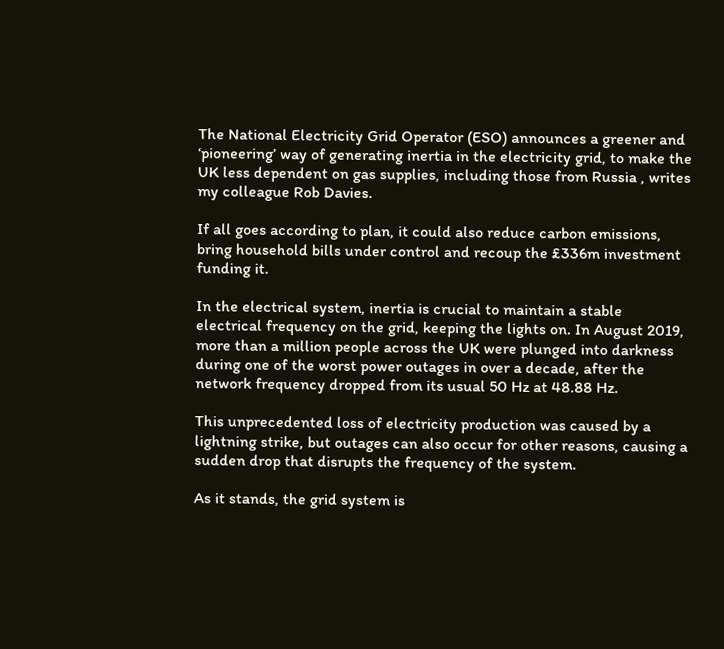The National Electricity Grid Operator (ESO) announces a greener and ‘pioneering’ way of generating inertia in the electricity grid, to make the UK less dependent on gas supplies, including those from Russia , writes my colleague Rob Davies.

If all goes according to plan, it could also reduce carbon emissions, bring household bills under control and recoup the £336m investment funding it.

In the electrical system, inertia is crucial to maintain a stable electrical frequency on the grid, keeping the lights on. In August 2019, more than a million people across the UK were plunged into darkness during one of the worst power outages in over a decade, after the network frequency dropped from its usual 50 Hz at 48.88 Hz.

This unprecedented loss of electricity production was caused by a lightning strike, but outages can also occur for other reasons, causing a sudden drop that disrupts the frequency of the system.

As it stands, the grid system is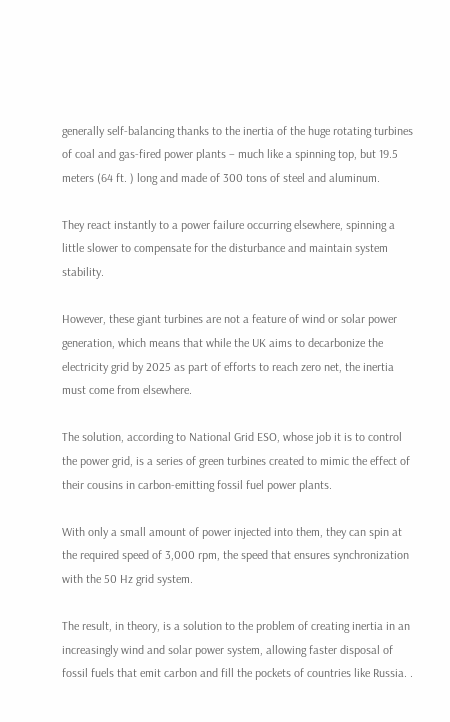generally self-balancing thanks to the inertia of the huge rotating turbines of coal and gas-fired power plants – much like a spinning top, but 19.5 meters (64 ft. ) long and made of 300 tons of steel and aluminum.

They react instantly to a power failure occurring elsewhere, spinning a little slower to compensate for the disturbance and maintain system stability.

However, these giant turbines are not a feature of wind or solar power generation, which means that while the UK aims to decarbonize the electricity grid by 2025 as part of efforts to reach zero net, the inertia must come from elsewhere.

The solution, according to National Grid ESO, whose job it is to control the power grid, is a series of green turbines created to mimic the effect of their cousins in carbon-emitting fossil fuel power plants.

With only a small amount of power injected into them, they can spin at the required speed of 3,000 rpm, the speed that ensures synchronization with the 50 Hz grid system.

The result, in theory, is a solution to the problem of creating inertia in an increasingly wind and solar power system, allowing faster disposal of fossil fuels that emit carbon and fill the pockets of countries like Russia. .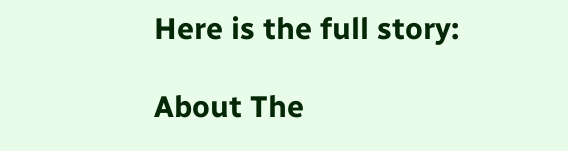Here is the full story:

About The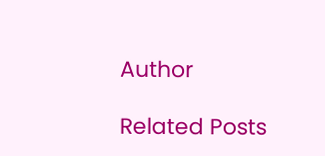Author

Related Posts